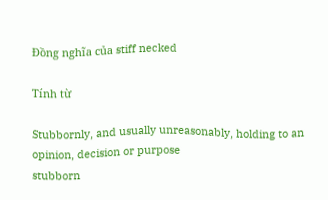Đồng nghĩa của stiff necked

Tính từ

Stubbornly, and usually unreasonably, holding to an opinion, decision or purpose
stubborn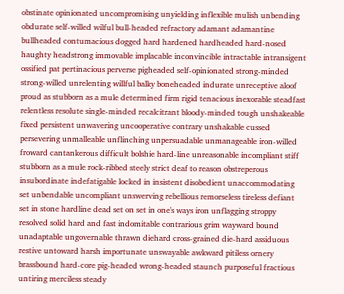obstinate opinionated uncompromising unyielding inflexible mulish unbending obdurate self-willed wilful bull-headed refractory adamant adamantine bullheaded contumacious dogged hard hardened hardheaded hard-nosed haughty headstrong immovable implacable inconvincible intractable intransigent ossified pat pertinacious perverse pigheaded self-opinionated strong-minded strong-willed unrelenting willful balky boneheaded indurate unreceptive aloof proud as stubborn as a mule determined firm rigid tenacious inexorable steadfast relentless resolute single-minded recalcitrant bloody-minded tough unshakeable fixed persistent unwavering uncooperative contrary unshakable cussed persevering unmalleable unflinching unpersuadable unmanageable iron-willed froward cantankerous difficult bolshie hard-line unreasonable incompliant stiff stubborn as a mule rock-ribbed steely strict deaf to reason obstreperous insubordinate indefatigable locked in insistent disobedient unaccommodating set unbendable uncompliant unswerving rebellious remorseless tireless defiant set in stone hardline dead set on set in one's ways iron unflagging stroppy resolved solid hard and fast indomitable contrarious grim wayward bound unadaptable ungovernable thrawn diehard cross-grained die-hard assiduous restive untoward harsh importunate unswayable awkward pitiless ornery brassbound hard-core pig-headed wrong-headed staunch purposeful fractious untiring merciless steady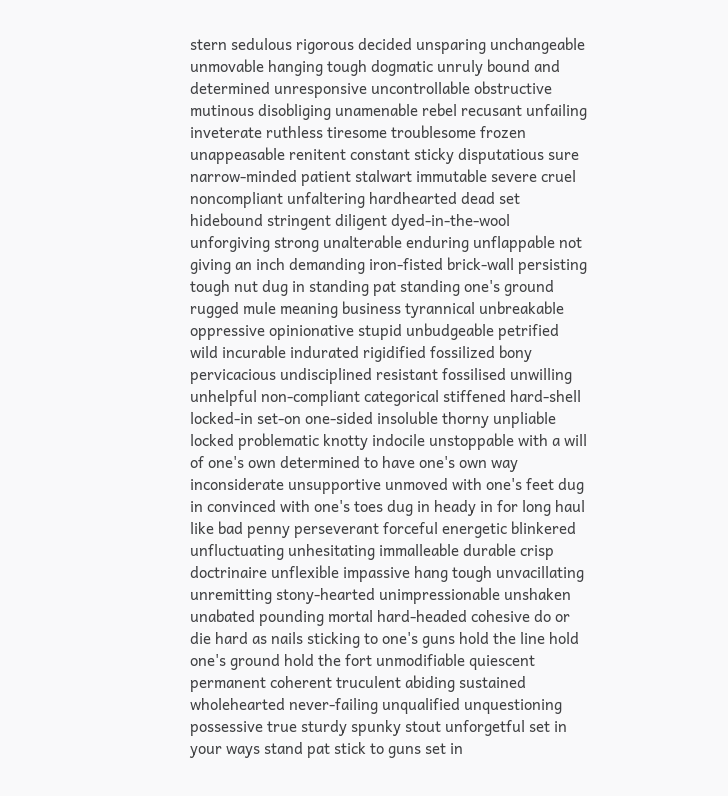stern sedulous rigorous decided unsparing unchangeable unmovable hanging tough dogmatic unruly bound and determined unresponsive uncontrollable obstructive mutinous disobliging unamenable rebel recusant unfailing inveterate ruthless tiresome troublesome frozen unappeasable renitent constant sticky disputatious sure narrow-minded patient stalwart immutable severe cruel noncompliant unfaltering hardhearted dead set hidebound stringent diligent dyed-in-the-wool unforgiving strong unalterable enduring unflappable not giving an inch demanding iron-fisted brick-wall persisting tough nut dug in standing pat standing one's ground rugged mule meaning business tyrannical unbreakable oppressive opinionative stupid unbudgeable petrified wild incurable indurated rigidified fossilized bony pervicacious undisciplined resistant fossilised unwilling unhelpful non-compliant categorical stiffened hard-shell locked-in set-on one-sided insoluble thorny unpliable locked problematic knotty indocile unstoppable with a will of one's own determined to have one's own way inconsiderate unsupportive unmoved with one's feet dug in convinced with one's toes dug in heady in for long haul like bad penny perseverant forceful energetic blinkered unfluctuating unhesitating immalleable durable crisp doctrinaire unflexible impassive hang tough unvacillating unremitting stony-hearted unimpressionable unshaken unabated pounding mortal hard-headed cohesive do or die hard as nails sticking to one's guns hold the line hold one's ground hold the fort unmodifiable quiescent permanent coherent truculent abiding sustained wholehearted never-failing unqualified unquestioning possessive true sturdy spunky stout unforgetful set in your ways stand pat stick to guns set in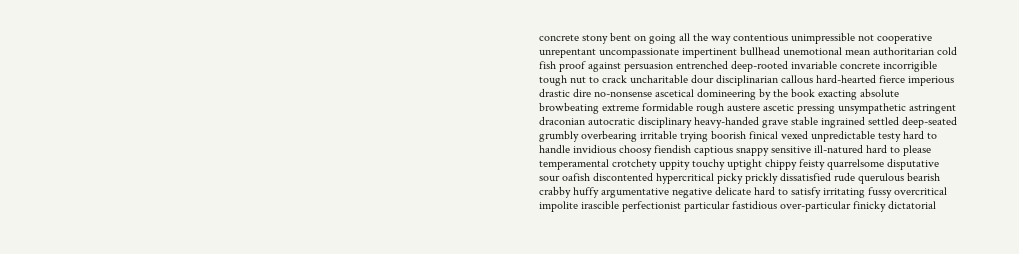concrete stony bent on going all the way contentious unimpressible not cooperative unrepentant uncompassionate impertinent bullhead unemotional mean authoritarian cold fish proof against persuasion entrenched deep-rooted invariable concrete incorrigible tough nut to crack uncharitable dour disciplinarian callous hard-hearted fierce imperious drastic dire no-nonsense ascetical domineering by the book exacting absolute browbeating extreme formidable rough austere ascetic pressing unsympathetic astringent draconian autocratic disciplinary heavy-handed grave stable ingrained settled deep-seated grumbly overbearing irritable trying boorish finical vexed unpredictable testy hard to handle invidious choosy fiendish captious snappy sensitive ill-natured hard to please temperamental crotchety uppity touchy uptight chippy feisty quarrelsome disputative sour oafish discontented hypercritical picky prickly dissatisfied rude querulous bearish crabby huffy argumentative negative delicate hard to satisfy irritating fussy overcritical impolite irascible perfectionist particular fastidious over-particular finicky dictatorial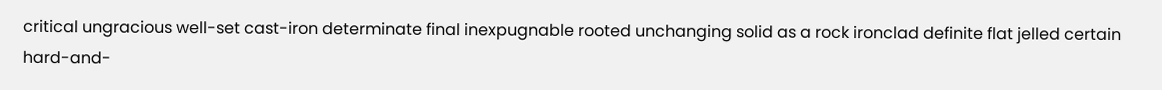critical ungracious well-set cast-iron determinate final inexpugnable rooted unchanging solid as a rock ironclad definite flat jelled certain hard-and-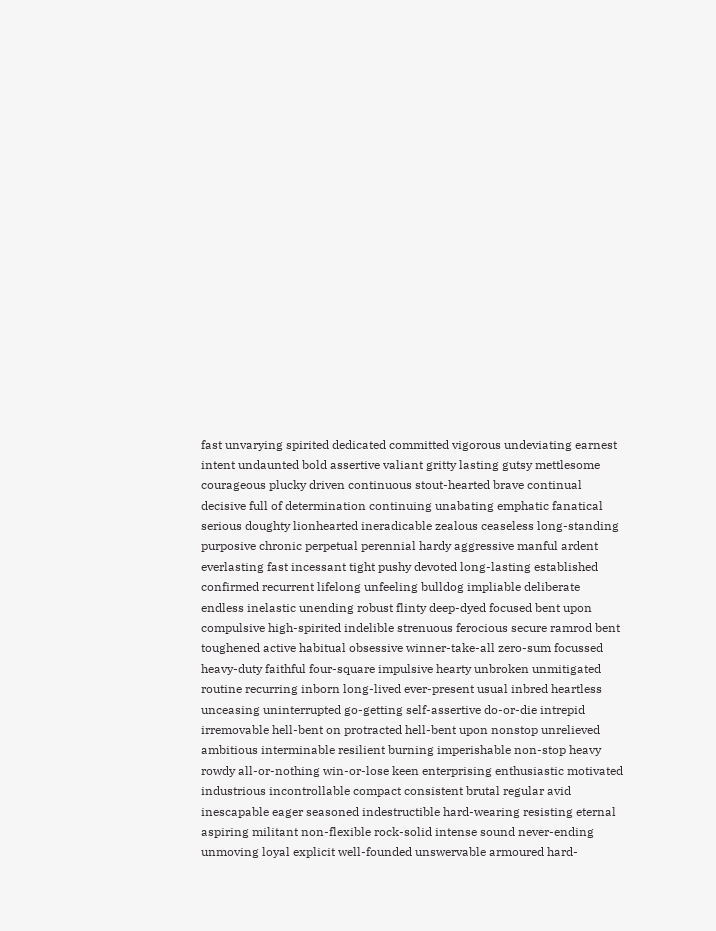fast unvarying spirited dedicated committed vigorous undeviating earnest intent undaunted bold assertive valiant gritty lasting gutsy mettlesome courageous plucky driven continuous stout-hearted brave continual decisive full of determination continuing unabating emphatic fanatical serious doughty lionhearted ineradicable zealous ceaseless long-standing purposive chronic perpetual perennial hardy aggressive manful ardent everlasting fast incessant tight pushy devoted long-lasting established confirmed recurrent lifelong unfeeling bulldog impliable deliberate endless inelastic unending robust flinty deep-dyed focused bent upon compulsive high-spirited indelible strenuous ferocious secure ramrod bent toughened active habitual obsessive winner-take-all zero-sum focussed heavy-duty faithful four-square impulsive hearty unbroken unmitigated routine recurring inborn long-lived ever-present usual inbred heartless unceasing uninterrupted go-getting self-assertive do-or-die intrepid irremovable hell-bent on protracted hell-bent upon nonstop unrelieved ambitious interminable resilient burning imperishable non-stop heavy rowdy all-or-nothing win-or-lose keen enterprising enthusiastic motivated industrious incontrollable compact consistent brutal regular avid inescapable eager seasoned indestructible hard-wearing resisting eternal aspiring militant non-flexible rock-solid intense sound never-ending unmoving loyal explicit well-founded unswervable armoured hard-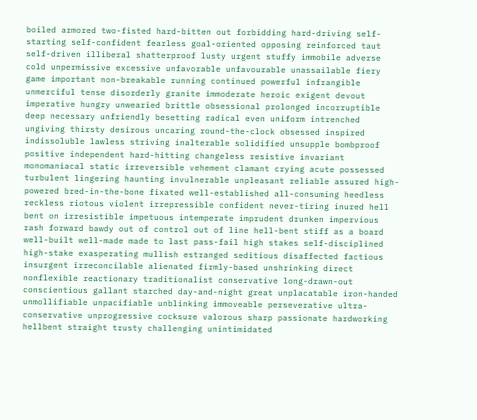boiled armored two-fisted hard-bitten out forbidding hard-driving self-starting self-confident fearless goal-oriented opposing reinforced taut self-driven illiberal shatterproof lusty urgent stuffy immobile adverse cold unpermissive excessive unfavorable unfavourable unassailable fiery game important non-breakable running continued powerful infrangible unmerciful tense disorderly granite immoderate heroic exigent devout imperative hungry unwearied brittle obsessional prolonged incorruptible deep necessary unfriendly besetting radical even uniform intrenched ungiving thirsty desirous uncaring round-the-clock obsessed inspired indissoluble lawless striving inalterable solidified unsupple bombproof positive independent hard-hitting changeless resistive invariant monomaniacal static irreversible vehement clamant crying acute possessed turbulent lingering haunting invulnerable unpleasant reliable assured high-powered bred-in-the-bone fixated well-established all-consuming heedless reckless riotous violent irrepressible confident never-tiring inured hell bent on irresistible impetuous intemperate imprudent drunken impervious rash forward bawdy out of control out of line hell-bent stiff as a board well-built well-made made to last pass-fail high stakes self-disciplined high-stake exasperating mullish estranged seditious disaffected factious insurgent irreconcilable alienated firmly-based unshrinking direct nonflexible reactionary traditionalist conservative long-drawn-out conscientious gallant starched day-and-night great unplacatable iron-handed unmollifiable unpacifiable unblinking immoveable perseverative ultra-conservative unprogressive cocksure valorous sharp passionate hardworking hellbent straight trusty challenging unintimidated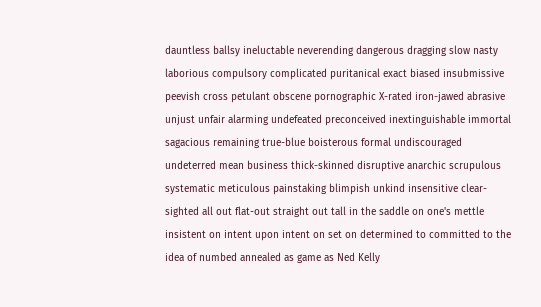dauntless ballsy ineluctable neverending dangerous dragging slow nasty laborious compulsory complicated puritanical exact biased insubmissive peevish cross petulant obscene pornographic X-rated iron-jawed abrasive unjust unfair alarming undefeated preconceived inextinguishable immortal sagacious remaining true-blue boisterous formal undiscouraged undeterred mean business thick-skinned disruptive anarchic scrupulous systematic meticulous painstaking blimpish unkind insensitive clear-sighted all out flat-out straight out tall in the saddle on one's mettle insistent on intent upon intent on set on determined to committed to the idea of numbed annealed as game as Ned Kelly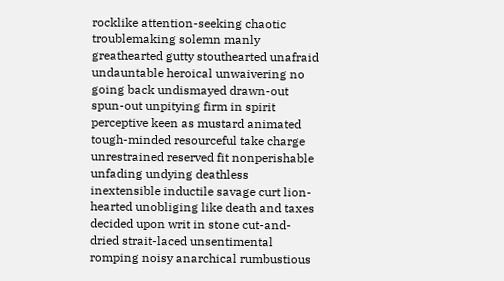rocklike attention-seeking chaotic troublemaking solemn manly greathearted gutty stouthearted unafraid undauntable heroical unwaivering no going back undismayed drawn-out spun-out unpitying firm in spirit perceptive keen as mustard animated tough-minded resourceful take charge unrestrained reserved fit nonperishable unfading undying deathless inextensible inductile savage curt lion-hearted unobliging like death and taxes decided upon writ in stone cut-and-dried strait-laced unsentimental romping noisy anarchical rumbustious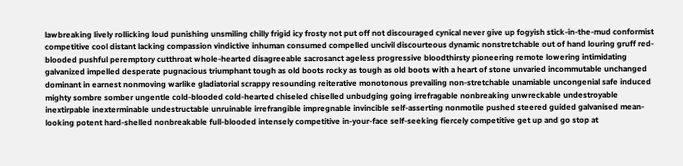lawbreaking lively rollicking loud punishing unsmiling chilly frigid icy frosty not put off not discouraged cynical never give up fogyish stick-in-the-mud conformist competitive cool distant lacking compassion vindictive inhuman consumed compelled uncivil discourteous dynamic nonstretchable out of hand louring gruff red-blooded pushful peremptory cutthroat whole-hearted disagreeable sacrosanct ageless progressive bloodthirsty pioneering remote lowering intimidating galvanized impelled desperate pugnacious triumphant tough as old boots rocky as tough as old boots with a heart of stone unvaried incommutable unchanged dominant in earnest nonmoving warlike gladiatorial scrappy resounding reiterative monotonous prevailing non-stretchable unamiable uncongenial safe induced mighty sombre somber ungentle cold-blooded cold-hearted chiseled chiselled unbudging going irrefragable nonbreaking unwreckable undestroyable inextirpable inexterminable undestructable unruinable irrefrangible impregnable invincible self-asserting nonmotile pushed steered guided galvanised mean-looking potent hard-shelled nonbreakable full-blooded intensely competitive in-your-face self-seeking fiercely competitive get up and go stop at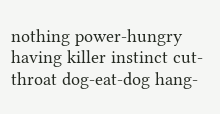nothing power-hungry having killer instinct cut-throat dog-eat-dog hang-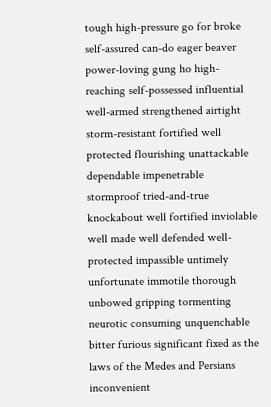tough high-pressure go for broke self-assured can-do eager beaver power-loving gung ho high-reaching self-possessed influential well-armed strengthened airtight storm-resistant fortified well protected flourishing unattackable dependable impenetrable stormproof tried-and-true knockabout well fortified inviolable well made well defended well-protected impassible untimely unfortunate immotile thorough unbowed gripping tormenting neurotic consuming unquenchable bitter furious significant fixed as the laws of the Medes and Persians inconvenient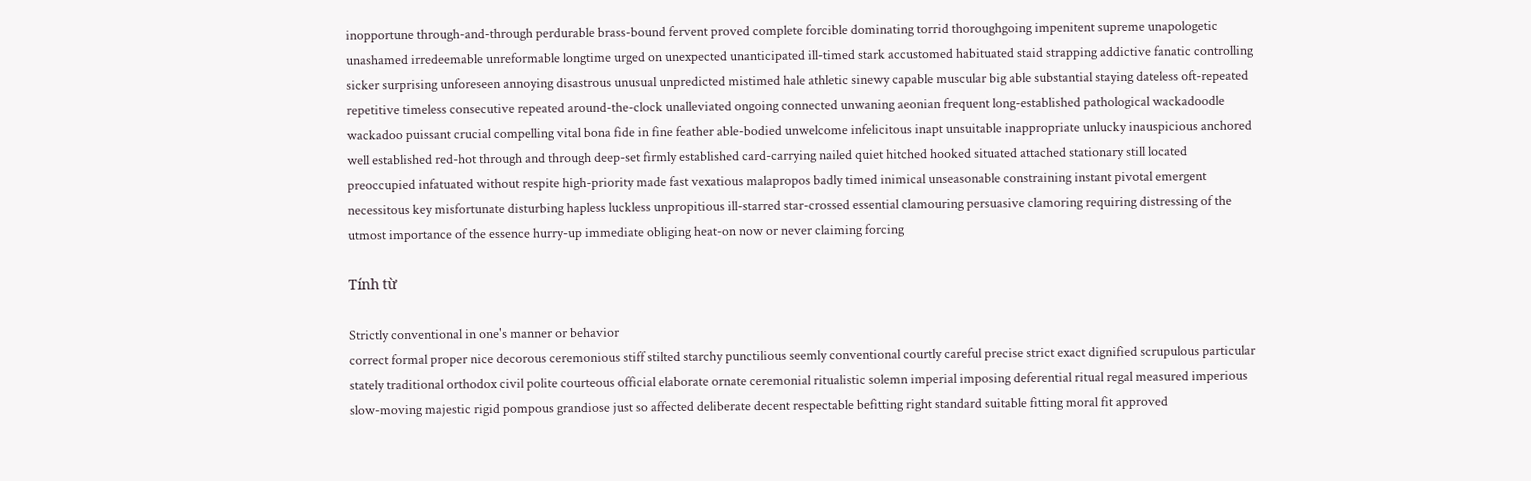inopportune through-and-through perdurable brass-bound fervent proved complete forcible dominating torrid thoroughgoing impenitent supreme unapologetic unashamed irredeemable unreformable longtime urged on unexpected unanticipated ill-timed stark accustomed habituated staid strapping addictive fanatic controlling sicker surprising unforeseen annoying disastrous unusual unpredicted mistimed hale athletic sinewy capable muscular big able substantial staying dateless oft-repeated repetitive timeless consecutive repeated around-the-clock unalleviated ongoing connected unwaning aeonian frequent long-established pathological wackadoodle wackadoo puissant crucial compelling vital bona fide in fine feather able-bodied unwelcome infelicitous inapt unsuitable inappropriate unlucky inauspicious anchored well established red-hot through and through deep-set firmly established card-carrying nailed quiet hitched hooked situated attached stationary still located preoccupied infatuated without respite high-priority made fast vexatious malapropos badly timed inimical unseasonable constraining instant pivotal emergent necessitous key misfortunate disturbing hapless luckless unpropitious ill-starred star-crossed essential clamouring persuasive clamoring requiring distressing of the utmost importance of the essence hurry-up immediate obliging heat-on now or never claiming forcing

Tính từ

Strictly conventional in one's manner or behavior
correct formal proper nice decorous ceremonious stiff stilted starchy punctilious seemly conventional courtly careful precise strict exact dignified scrupulous particular stately traditional orthodox civil polite courteous official elaborate ornate ceremonial ritualistic solemn imperial imposing deferential ritual regal measured imperious slow-moving majestic rigid pompous grandiose just so affected deliberate decent respectable befitting right standard suitable fitting moral fit approved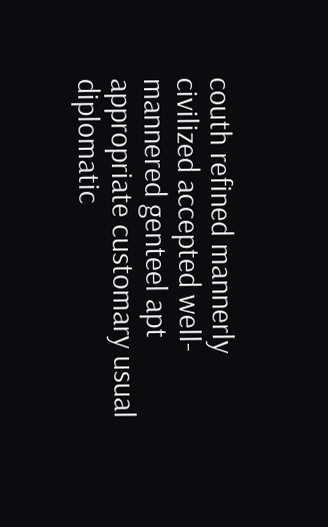couth refined mannerly civilized accepted well-mannered genteel apt appropriate customary usual diplomatic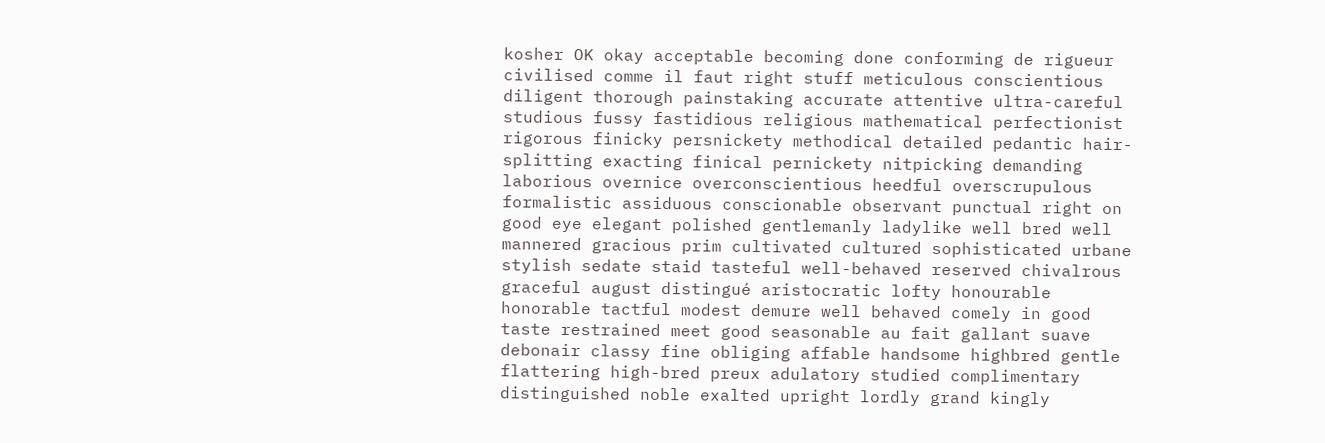kosher OK okay acceptable becoming done conforming de rigueur civilised comme il faut right stuff meticulous conscientious diligent thorough painstaking accurate attentive ultra-careful studious fussy fastidious religious mathematical perfectionist rigorous finicky persnickety methodical detailed pedantic hair-splitting exacting finical pernickety nitpicking demanding laborious overnice overconscientious heedful overscrupulous formalistic assiduous conscionable observant punctual right on good eye elegant polished gentlemanly ladylike well bred well mannered gracious prim cultivated cultured sophisticated urbane stylish sedate staid tasteful well-behaved reserved chivalrous graceful august distingué aristocratic lofty honourable honorable tactful modest demure well behaved comely in good taste restrained meet good seasonable au fait gallant suave debonair classy fine obliging affable handsome highbred gentle flattering high-bred preux adulatory studied complimentary distinguished noble exalted upright lordly grand kingly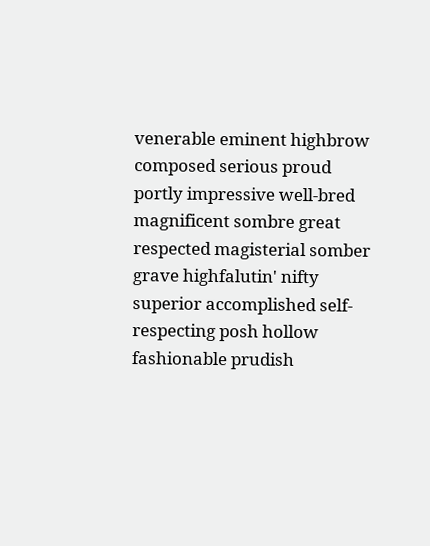venerable eminent highbrow composed serious proud portly impressive well-bred magnificent sombre great respected magisterial somber grave highfalutin' nifty superior accomplished self-respecting posh hollow fashionable prudish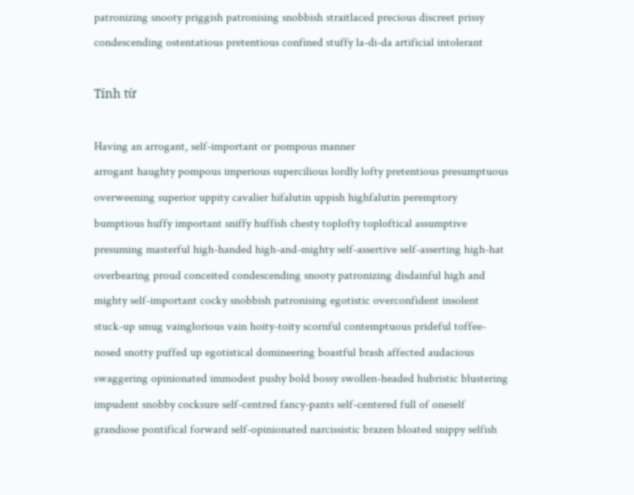patronizing snooty priggish patronising snobbish straitlaced precious discreet prissy condescending ostentatious pretentious confined stuffy la-di-da artificial intolerant

Tính từ

Having an arrogant, self-important or pompous manner
arrogant haughty pompous imperious supercilious lordly lofty pretentious presumptuous overweening superior uppity cavalier hifalutin uppish highfalutin peremptory bumptious huffy important sniffy huffish chesty toplofty toploftical assumptive presuming masterful high-handed high-and-mighty self-assertive self-asserting high-hat overbearing proud conceited condescending snooty patronizing disdainful high and mighty self-important cocky snobbish patronising egotistic overconfident insolent stuck-up smug vainglorious vain hoity-toity scornful contemptuous prideful toffee-nosed snotty puffed up egotistical domineering boastful brash affected audacious swaggering opinionated immodest pushy bold bossy swollen-headed hubristic blustering impudent snobby cocksure self-centred fancy-pants self-centered full of oneself grandiose pontifical forward self-opinionated narcissistic brazen bloated snippy selfish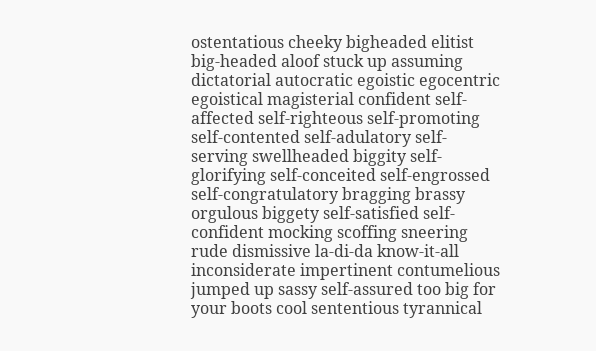ostentatious cheeky bigheaded elitist big-headed aloof stuck up assuming dictatorial autocratic egoistic egocentric egoistical magisterial confident self-affected self-righteous self-promoting self-contented self-adulatory self-serving swellheaded biggity self-glorifying self-conceited self-engrossed self-congratulatory bragging brassy orgulous biggety self-satisfied self-confident mocking scoffing sneering rude dismissive la-di-da know-it-all inconsiderate impertinent contumelious jumped up sassy self-assured too big for your boots cool sententious tyrannical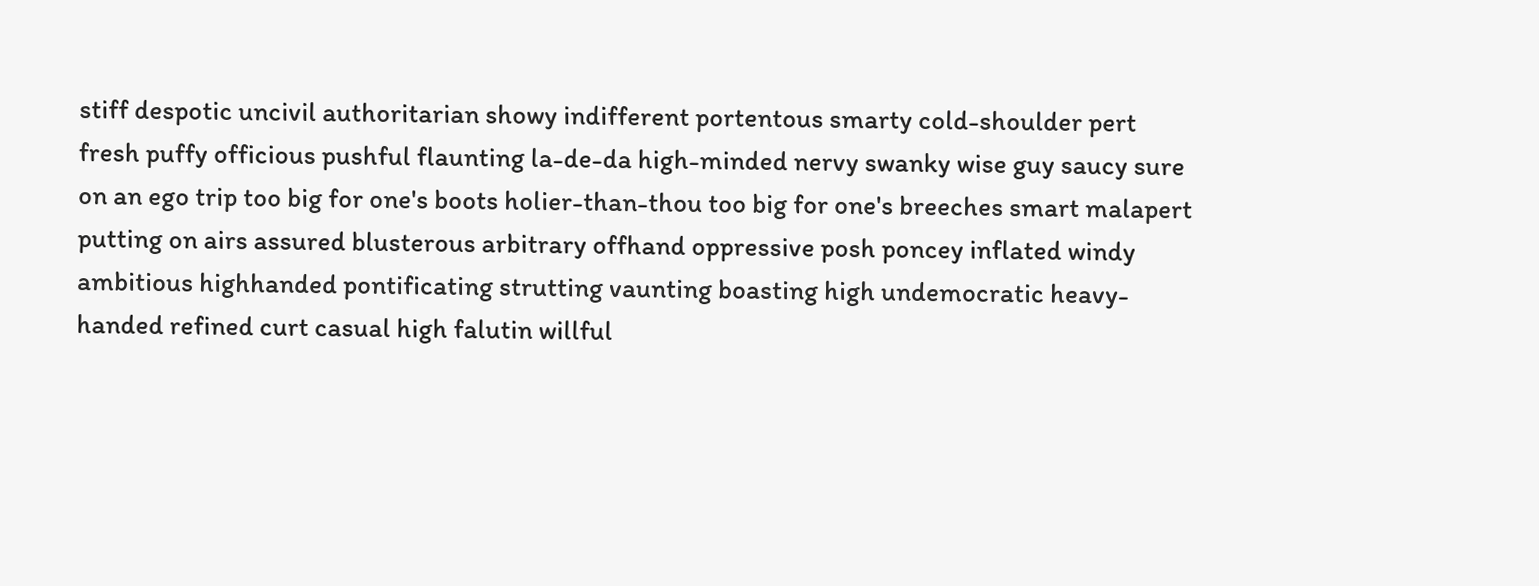stiff despotic uncivil authoritarian showy indifferent portentous smarty cold-shoulder pert fresh puffy officious pushful flaunting la-de-da high-minded nervy swanky wise guy saucy sure on an ego trip too big for one's boots holier-than-thou too big for one's breeches smart malapert putting on airs assured blusterous arbitrary offhand oppressive posh poncey inflated windy ambitious highhanded pontificating strutting vaunting boasting high undemocratic heavy-handed refined curt casual high falutin willful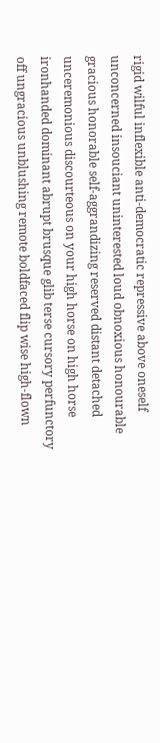rigid wilful inflexible anti-democratic repressive above oneself unconcerned insouciant uninterested loud obnoxious honourable gracious honorable self-aggrandizing reserved distant detached unceremonious discourteous on your high horse on high horse ironhanded dominant abrupt brusque glib terse cursory perfunctory off ungracious unblushing remote boldfaced flip wise high-flown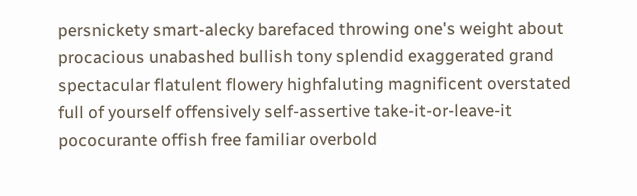persnickety smart-alecky barefaced throwing one's weight about procacious unabashed bullish tony splendid exaggerated grand spectacular flatulent flowery highfaluting magnificent overstated full of yourself offensively self-assertive take-it-or-leave-it pococurante offish free familiar overbold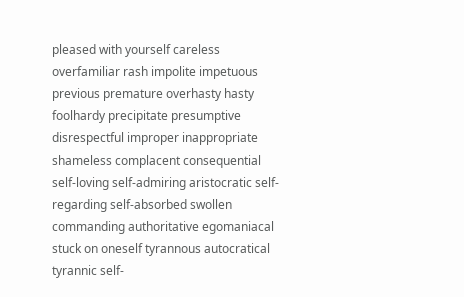pleased with yourself careless overfamiliar rash impolite impetuous previous premature overhasty hasty foolhardy precipitate presumptive disrespectful improper inappropriate shameless complacent consequential self-loving self-admiring aristocratic self-regarding self-absorbed swollen commanding authoritative egomaniacal stuck on oneself tyrannous autocratical tyrannic self-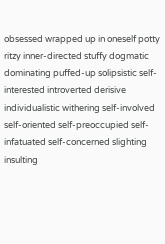obsessed wrapped up in oneself potty ritzy inner-directed stuffy dogmatic dominating puffed-up solipsistic self-interested introverted derisive individualistic withering self-involved self-oriented self-preoccupied self-infatuated self-concerned slighting insulting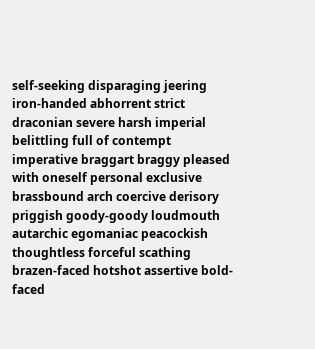self-seeking disparaging jeering iron-handed abhorrent strict draconian severe harsh imperial belittling full of contempt imperative braggart braggy pleased with oneself personal exclusive brassbound arch coercive derisory priggish goody-goody loudmouth autarchic egomaniac peacockish thoughtless forceful scathing brazen-faced hotshot assertive bold-faced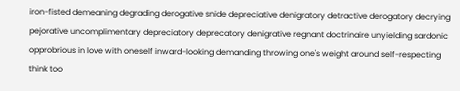iron-fisted demeaning degrading derogative snide depreciative denigratory detractive derogatory decrying pejorative uncomplimentary depreciatory deprecatory denigrative regnant doctrinaire unyielding sardonic opprobrious in love with oneself inward-looking demanding throwing one's weight around self-respecting think too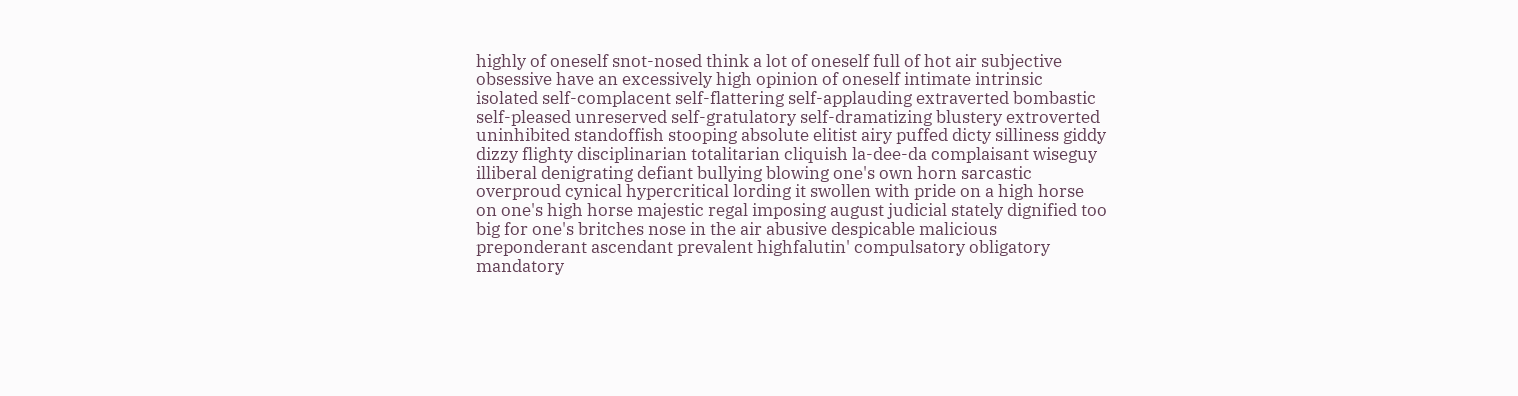highly of oneself snot-nosed think a lot of oneself full of hot air subjective obsessive have an excessively high opinion of oneself intimate intrinsic isolated self-complacent self-flattering self-applauding extraverted bombastic self-pleased unreserved self-gratulatory self-dramatizing blustery extroverted uninhibited standoffish stooping absolute elitist airy puffed dicty silliness giddy dizzy flighty disciplinarian totalitarian cliquish la-dee-da complaisant wiseguy illiberal denigrating defiant bullying blowing one's own horn sarcastic overproud cynical hypercritical lording it swollen with pride on a high horse on one's high horse majestic regal imposing august judicial stately dignified too big for one's britches nose in the air abusive despicable malicious preponderant ascendant prevalent highfalutin' compulsatory obligatory mandatory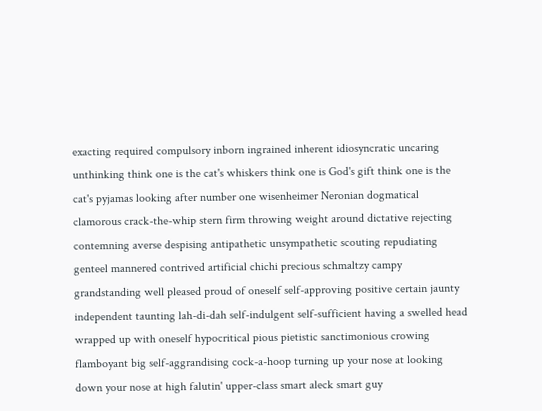exacting required compulsory inborn ingrained inherent idiosyncratic uncaring unthinking think one is the cat's whiskers think one is God's gift think one is the cat's pyjamas looking after number one wisenheimer Neronian dogmatical clamorous crack-the-whip stern firm throwing weight around dictative rejecting contemning averse despising antipathetic unsympathetic scouting repudiating genteel mannered contrived artificial chichi precious schmaltzy campy grandstanding well pleased proud of oneself self-approving positive certain jaunty independent taunting lah-di-dah self-indulgent self-sufficient having a swelled head wrapped up with oneself hypocritical pious pietistic sanctimonious crowing flamboyant big self-aggrandising cock-a-hoop turning up your nose at looking down your nose at high falutin' upper-class smart aleck smart guy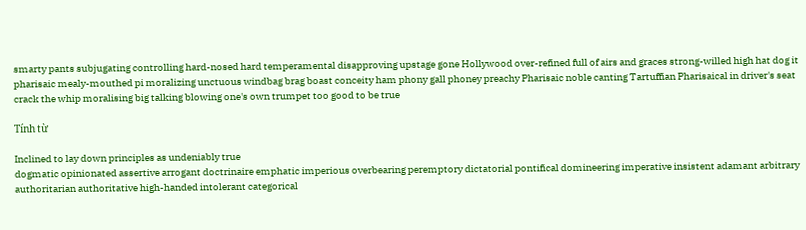smarty pants subjugating controlling hard-nosed hard temperamental disapproving upstage gone Hollywood over-refined full of airs and graces strong-willed high hat dog it pharisaic mealy-mouthed pi moralizing unctuous windbag brag boast conceity ham phony gall phoney preachy Pharisaic noble canting Tartuffian Pharisaical in driver's seat crack the whip moralising big talking blowing one's own trumpet too good to be true

Tính từ

Inclined to lay down principles as undeniably true
dogmatic opinionated assertive arrogant doctrinaire emphatic imperious overbearing peremptory dictatorial pontifical domineering imperative insistent adamant arbitrary authoritarian authoritative high-handed intolerant categorical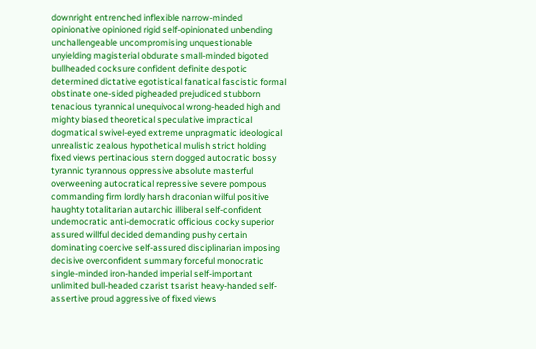downright entrenched inflexible narrow-minded opinionative opinioned rigid self-opinionated unbending unchallengeable uncompromising unquestionable unyielding magisterial obdurate small-minded bigoted bullheaded cocksure confident definite despotic determined dictative egotistical fanatical fascistic formal obstinate one-sided pigheaded prejudiced stubborn tenacious tyrannical unequivocal wrong-headed high and mighty biased theoretical speculative impractical dogmatical swivel-eyed extreme unpragmatic ideological unrealistic zealous hypothetical mulish strict holding fixed views pertinacious stern dogged autocratic bossy tyrannic tyrannous oppressive absolute masterful overweening autocratical repressive severe pompous commanding firm lordly harsh draconian wilful positive haughty totalitarian autarchic illiberal self-confident undemocratic anti-democratic officious cocky superior assured willful decided demanding pushy certain dominating coercive self-assured disciplinarian imposing decisive overconfident summary forceful monocratic single-minded iron-handed imperial self-important unlimited bull-headed czarist tsarist heavy-handed self-assertive proud aggressive of fixed views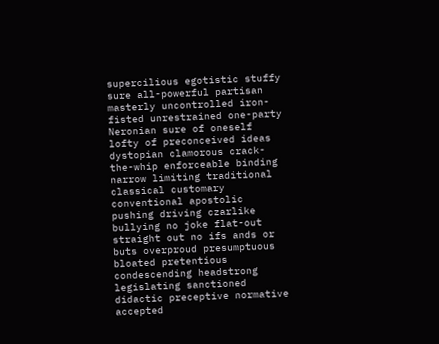supercilious egotistic stuffy sure all-powerful partisan masterly uncontrolled iron-fisted unrestrained one-party Neronian sure of oneself lofty of preconceived ideas dystopian clamorous crack-the-whip enforceable binding narrow limiting traditional classical customary conventional apostolic pushing driving czarlike bullying no joke flat-out straight out no ifs ands or buts overproud presumptuous bloated pretentious condescending headstrong legislating sanctioned didactic preceptive normative accepted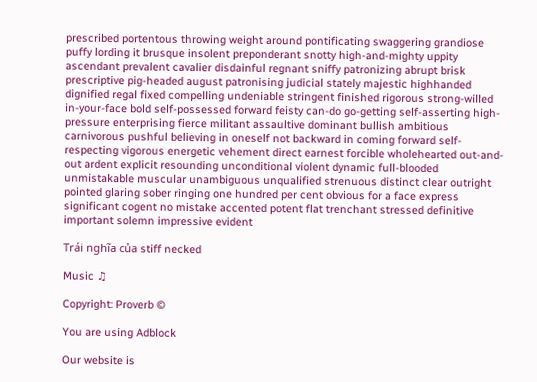prescribed portentous throwing weight around pontificating swaggering grandiose puffy lording it brusque insolent preponderant snotty high-and-mighty uppity ascendant prevalent cavalier disdainful regnant sniffy patronizing abrupt brisk prescriptive pig-headed august patronising judicial stately majestic highhanded dignified regal fixed compelling undeniable stringent finished rigorous strong-willed in-your-face bold self-possessed forward feisty can-do go-getting self-asserting high-pressure enterprising fierce militant assaultive dominant bullish ambitious carnivorous pushful believing in oneself not backward in coming forward self-respecting vigorous energetic vehement direct earnest forcible wholehearted out-and-out ardent explicit resounding unconditional violent dynamic full-blooded unmistakable muscular unambiguous unqualified strenuous distinct clear outright pointed glaring sober ringing one hundred per cent obvious for a face express significant cogent no mistake accented potent flat trenchant stressed definitive important solemn impressive evident

Trái nghĩa của stiff necked

Music ♫

Copyright: Proverb ©

You are using Adblock

Our website is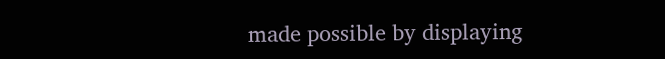made possible by displaying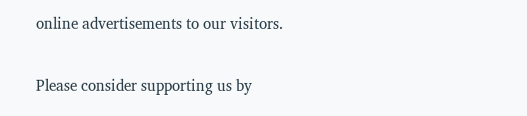online advertisements to our visitors.

Please consider supporting us by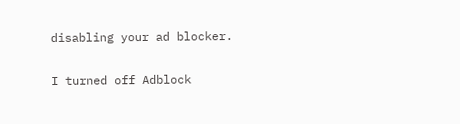disabling your ad blocker.

I turned off Adblock